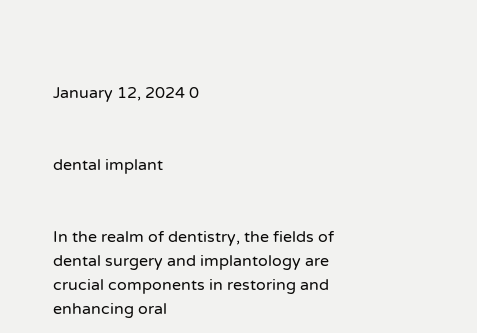January 12, 2024 0


dental implant


In the realm of dentistry, the fields of dental surgery and implantology are crucial components in restoring and enhancing oral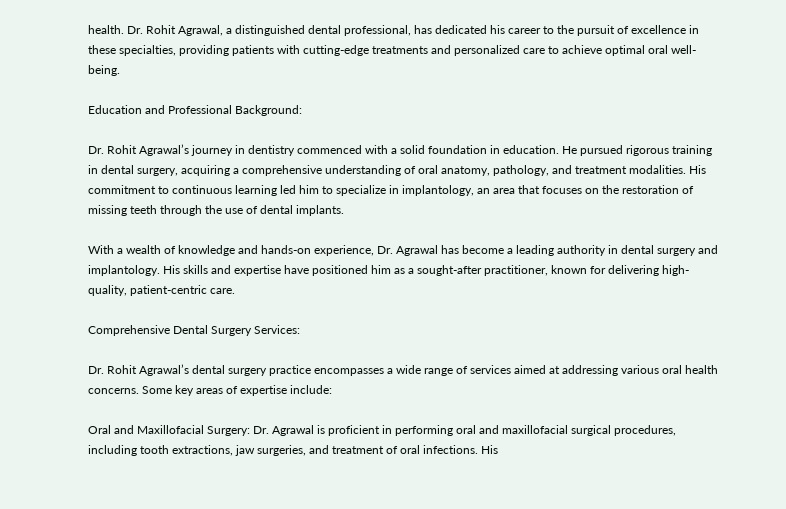health. Dr. Rohit Agrawal, a distinguished dental professional, has dedicated his career to the pursuit of excellence in these specialties, providing patients with cutting-edge treatments and personalized care to achieve optimal oral well-being.

Education and Professional Background:

Dr. Rohit Agrawal’s journey in dentistry commenced with a solid foundation in education. He pursued rigorous training in dental surgery, acquiring a comprehensive understanding of oral anatomy, pathology, and treatment modalities. His commitment to continuous learning led him to specialize in implantology, an area that focuses on the restoration of missing teeth through the use of dental implants.

With a wealth of knowledge and hands-on experience, Dr. Agrawal has become a leading authority in dental surgery and implantology. His skills and expertise have positioned him as a sought-after practitioner, known for delivering high-quality, patient-centric care.

Comprehensive Dental Surgery Services:

Dr. Rohit Agrawal’s dental surgery practice encompasses a wide range of services aimed at addressing various oral health concerns. Some key areas of expertise include:

Oral and Maxillofacial Surgery: Dr. Agrawal is proficient in performing oral and maxillofacial surgical procedures, including tooth extractions, jaw surgeries, and treatment of oral infections. His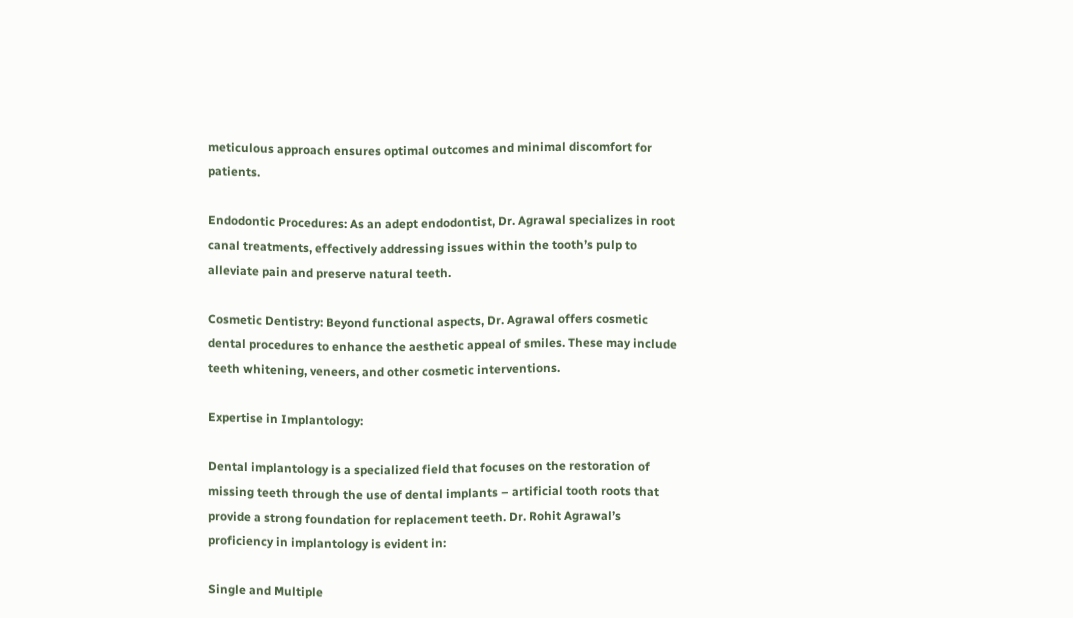meticulous approach ensures optimal outcomes and minimal discomfort for patients.

Endodontic Procedures: As an adept endodontist, Dr. Agrawal specializes in root canal treatments, effectively addressing issues within the tooth’s pulp to alleviate pain and preserve natural teeth.

Cosmetic Dentistry: Beyond functional aspects, Dr. Agrawal offers cosmetic dental procedures to enhance the aesthetic appeal of smiles. These may include teeth whitening, veneers, and other cosmetic interventions.

Expertise in Implantology:

Dental implantology is a specialized field that focuses on the restoration of missing teeth through the use of dental implants – artificial tooth roots that provide a strong foundation for replacement teeth. Dr. Rohit Agrawal’s proficiency in implantology is evident in:

Single and Multiple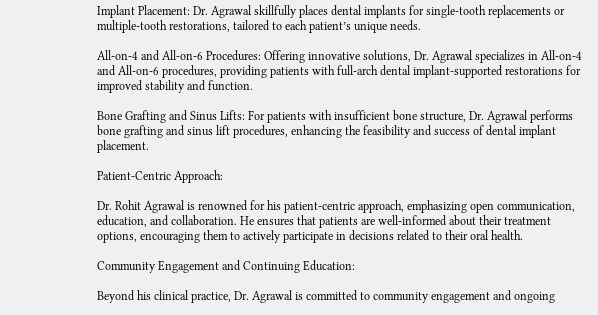Implant Placement: Dr. Agrawal skillfully places dental implants for single-tooth replacements or multiple-tooth restorations, tailored to each patient’s unique needs.

All-on-4 and All-on-6 Procedures: Offering innovative solutions, Dr. Agrawal specializes in All-on-4 and All-on-6 procedures, providing patients with full-arch dental implant-supported restorations for improved stability and function.

Bone Grafting and Sinus Lifts: For patients with insufficient bone structure, Dr. Agrawal performs bone grafting and sinus lift procedures, enhancing the feasibility and success of dental implant placement.

Patient-Centric Approach:

Dr. Rohit Agrawal is renowned for his patient-centric approach, emphasizing open communication, education, and collaboration. He ensures that patients are well-informed about their treatment options, encouraging them to actively participate in decisions related to their oral health.

Community Engagement and Continuing Education:

Beyond his clinical practice, Dr. Agrawal is committed to community engagement and ongoing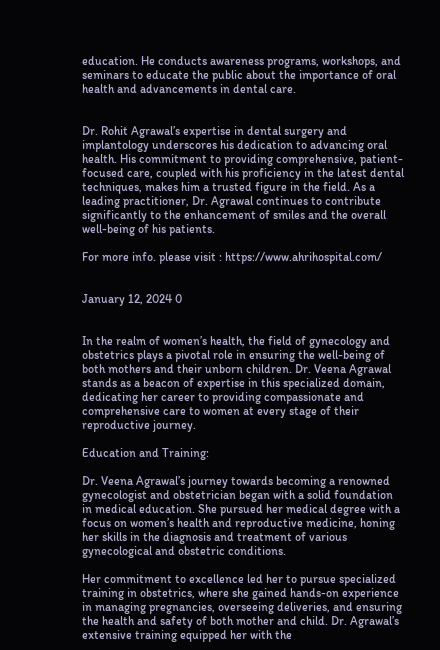education. He conducts awareness programs, workshops, and seminars to educate the public about the importance of oral health and advancements in dental care.


Dr. Rohit Agrawal’s expertise in dental surgery and implantology underscores his dedication to advancing oral health. His commitment to providing comprehensive, patient-focused care, coupled with his proficiency in the latest dental techniques, makes him a trusted figure in the field. As a leading practitioner, Dr. Agrawal continues to contribute significantly to the enhancement of smiles and the overall well-being of his patients.

For more info. please visit : https://www.ahrihospital.com/


January 12, 2024 0


In the realm of women’s health, the field of gynecology and obstetrics plays a pivotal role in ensuring the well-being of both mothers and their unborn children. Dr. Veena Agrawal stands as a beacon of expertise in this specialized domain, dedicating her career to providing compassionate and comprehensive care to women at every stage of their reproductive journey.

Education and Training:

Dr. Veena Agrawal’s journey towards becoming a renowned gynecologist and obstetrician began with a solid foundation in medical education. She pursued her medical degree with a focus on women’s health and reproductive medicine, honing her skills in the diagnosis and treatment of various gynecological and obstetric conditions.

Her commitment to excellence led her to pursue specialized training in obstetrics, where she gained hands-on experience in managing pregnancies, overseeing deliveries, and ensuring the health and safety of both mother and child. Dr. Agrawal’s extensive training equipped her with the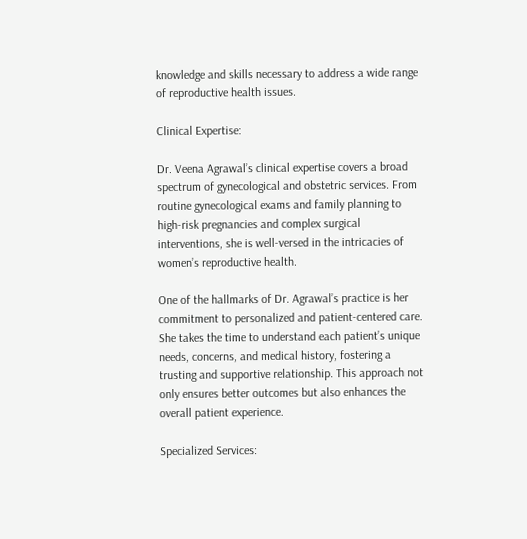knowledge and skills necessary to address a wide range of reproductive health issues.

Clinical Expertise:

Dr. Veena Agrawal’s clinical expertise covers a broad spectrum of gynecological and obstetric services. From routine gynecological exams and family planning to high-risk pregnancies and complex surgical interventions, she is well-versed in the intricacies of women’s reproductive health.

One of the hallmarks of Dr. Agrawal’s practice is her commitment to personalized and patient-centered care. She takes the time to understand each patient’s unique needs, concerns, and medical history, fostering a trusting and supportive relationship. This approach not only ensures better outcomes but also enhances the overall patient experience.

Specialized Services: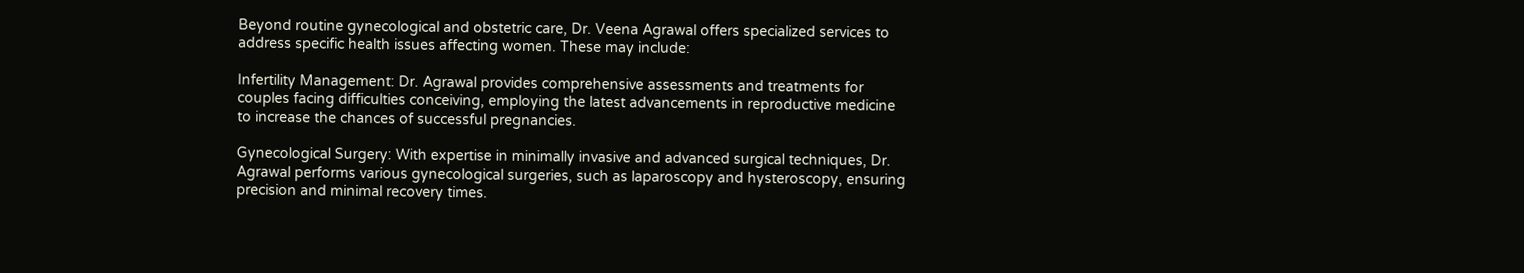Beyond routine gynecological and obstetric care, Dr. Veena Agrawal offers specialized services to address specific health issues affecting women. These may include:

Infertility Management: Dr. Agrawal provides comprehensive assessments and treatments for couples facing difficulties conceiving, employing the latest advancements in reproductive medicine to increase the chances of successful pregnancies.

Gynecological Surgery: With expertise in minimally invasive and advanced surgical techniques, Dr. Agrawal performs various gynecological surgeries, such as laparoscopy and hysteroscopy, ensuring precision and minimal recovery times.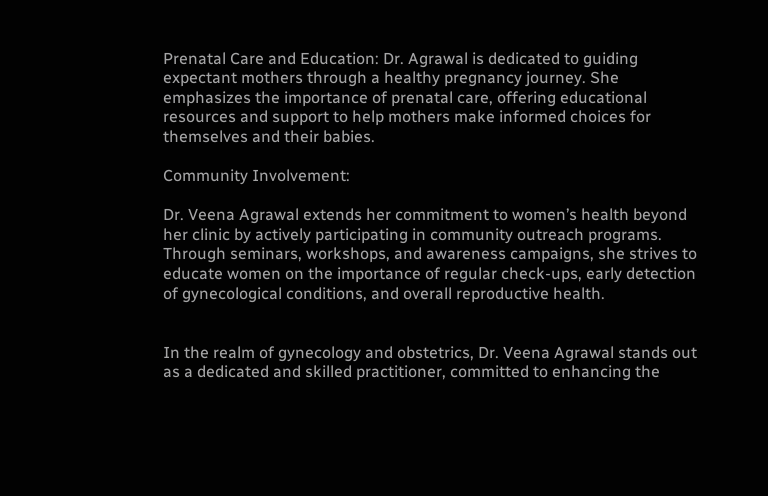Prenatal Care and Education: Dr. Agrawal is dedicated to guiding expectant mothers through a healthy pregnancy journey. She emphasizes the importance of prenatal care, offering educational resources and support to help mothers make informed choices for themselves and their babies.

Community Involvement:

Dr. Veena Agrawal extends her commitment to women’s health beyond her clinic by actively participating in community outreach programs. Through seminars, workshops, and awareness campaigns, she strives to educate women on the importance of regular check-ups, early detection of gynecological conditions, and overall reproductive health.


In the realm of gynecology and obstetrics, Dr. Veena Agrawal stands out as a dedicated and skilled practitioner, committed to enhancing the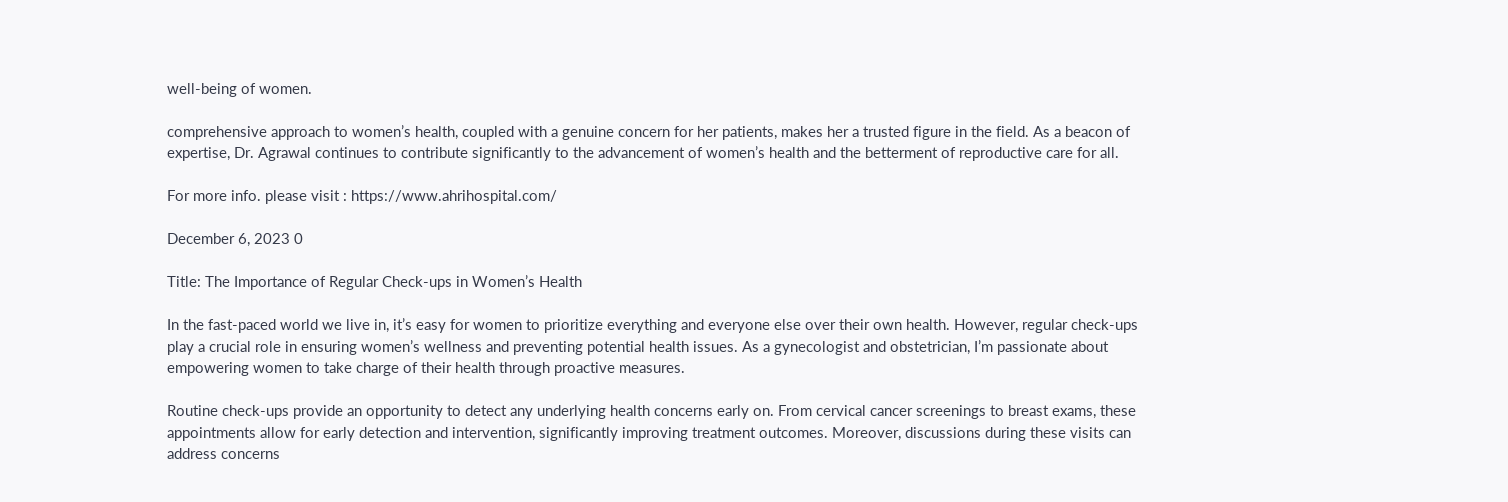well-being of women.

comprehensive approach to women’s health, coupled with a genuine concern for her patients, makes her a trusted figure in the field. As a beacon of expertise, Dr. Agrawal continues to contribute significantly to the advancement of women’s health and the betterment of reproductive care for all.

For more info. please visit : https://www.ahrihospital.com/

December 6, 2023 0

Title: The Importance of Regular Check-ups in Women’s Health

In the fast-paced world we live in, it’s easy for women to prioritize everything and everyone else over their own health. However, regular check-ups play a crucial role in ensuring women’s wellness and preventing potential health issues. As a gynecologist and obstetrician, I’m passionate about empowering women to take charge of their health through proactive measures.

Routine check-ups provide an opportunity to detect any underlying health concerns early on. From cervical cancer screenings to breast exams, these appointments allow for early detection and intervention, significantly improving treatment outcomes. Moreover, discussions during these visits can address concerns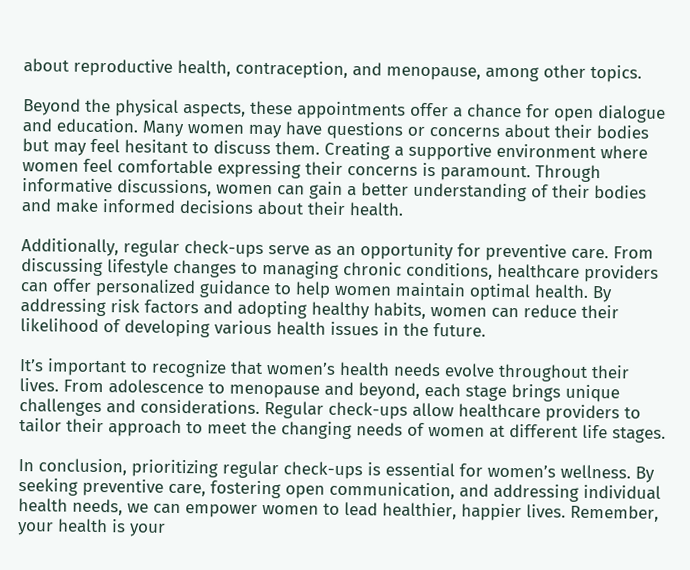about reproductive health, contraception, and menopause, among other topics.

Beyond the physical aspects, these appointments offer a chance for open dialogue and education. Many women may have questions or concerns about their bodies but may feel hesitant to discuss them. Creating a supportive environment where women feel comfortable expressing their concerns is paramount. Through informative discussions, women can gain a better understanding of their bodies and make informed decisions about their health.

Additionally, regular check-ups serve as an opportunity for preventive care. From discussing lifestyle changes to managing chronic conditions, healthcare providers can offer personalized guidance to help women maintain optimal health. By addressing risk factors and adopting healthy habits, women can reduce their likelihood of developing various health issues in the future.

It’s important to recognize that women’s health needs evolve throughout their lives. From adolescence to menopause and beyond, each stage brings unique challenges and considerations. Regular check-ups allow healthcare providers to tailor their approach to meet the changing needs of women at different life stages.

In conclusion, prioritizing regular check-ups is essential for women’s wellness. By seeking preventive care, fostering open communication, and addressing individual health needs, we can empower women to lead healthier, happier lives. Remember, your health is your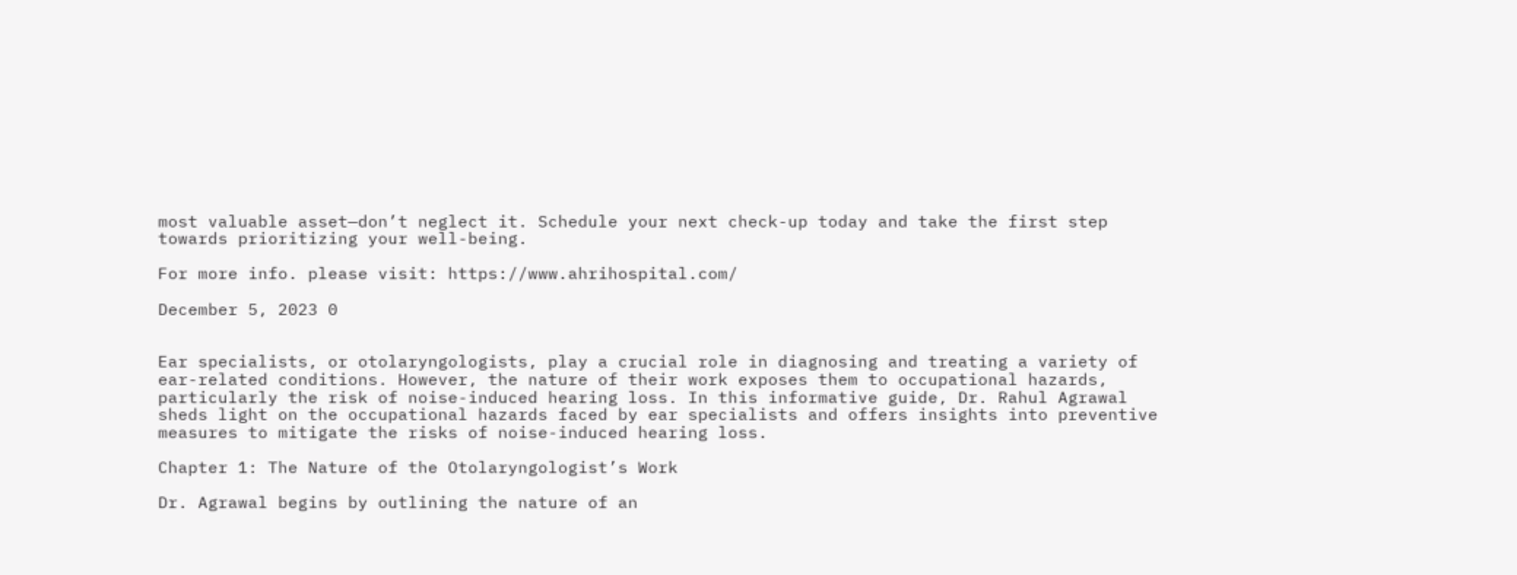most valuable asset—don’t neglect it. Schedule your next check-up today and take the first step towards prioritizing your well-being.

For more info. please visit: https://www.ahrihospital.com/

December 5, 2023 0


Ear specialists, or otolaryngologists, play a crucial role in diagnosing and treating a variety of ear-related conditions. However, the nature of their work exposes them to occupational hazards, particularly the risk of noise-induced hearing loss. In this informative guide, Dr. Rahul Agrawal sheds light on the occupational hazards faced by ear specialists and offers insights into preventive measures to mitigate the risks of noise-induced hearing loss.

Chapter 1: The Nature of the Otolaryngologist’s Work

Dr. Agrawal begins by outlining the nature of an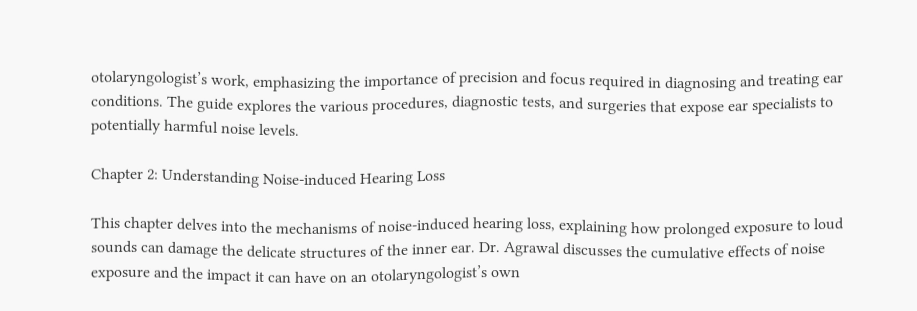otolaryngologist’s work, emphasizing the importance of precision and focus required in diagnosing and treating ear conditions. The guide explores the various procedures, diagnostic tests, and surgeries that expose ear specialists to potentially harmful noise levels.

Chapter 2: Understanding Noise-induced Hearing Loss

This chapter delves into the mechanisms of noise-induced hearing loss, explaining how prolonged exposure to loud sounds can damage the delicate structures of the inner ear. Dr. Agrawal discusses the cumulative effects of noise exposure and the impact it can have on an otolaryngologist’s own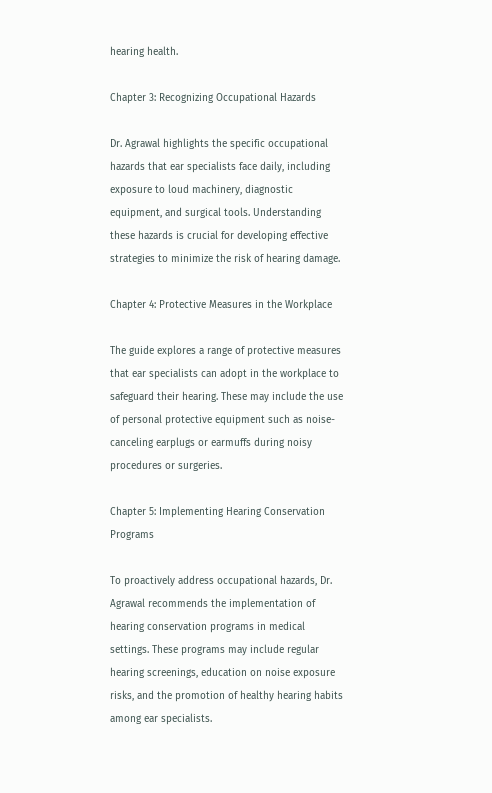hearing health.

Chapter 3: Recognizing Occupational Hazards

Dr. Agrawal highlights the specific occupational hazards that ear specialists face daily, including exposure to loud machinery, diagnostic equipment, and surgical tools. Understanding these hazards is crucial for developing effective strategies to minimize the risk of hearing damage.

Chapter 4: Protective Measures in the Workplace

The guide explores a range of protective measures that ear specialists can adopt in the workplace to safeguard their hearing. These may include the use of personal protective equipment such as noise-canceling earplugs or earmuffs during noisy procedures or surgeries.

Chapter 5: Implementing Hearing Conservation Programs

To proactively address occupational hazards, Dr. Agrawal recommends the implementation of hearing conservation programs in medical settings. These programs may include regular hearing screenings, education on noise exposure risks, and the promotion of healthy hearing habits among ear specialists.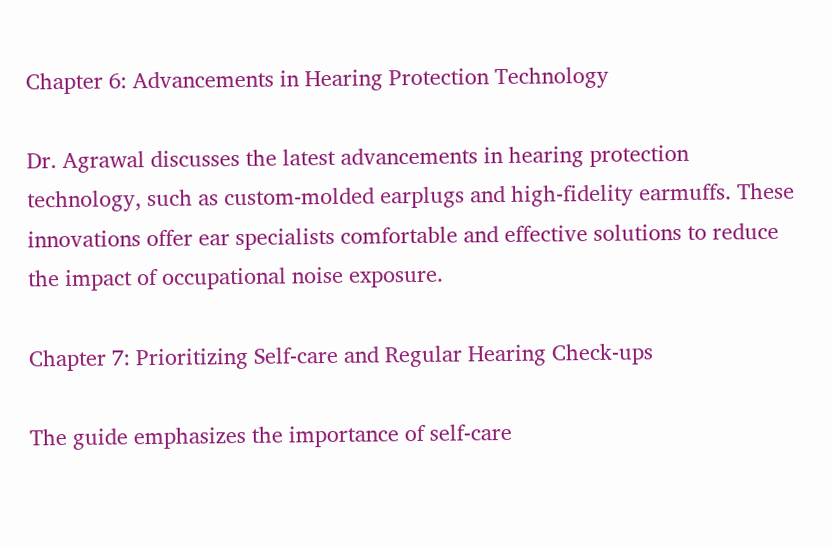Chapter 6: Advancements in Hearing Protection Technology

Dr. Agrawal discusses the latest advancements in hearing protection technology, such as custom-molded earplugs and high-fidelity earmuffs. These innovations offer ear specialists comfortable and effective solutions to reduce the impact of occupational noise exposure.

Chapter 7: Prioritizing Self-care and Regular Hearing Check-ups

The guide emphasizes the importance of self-care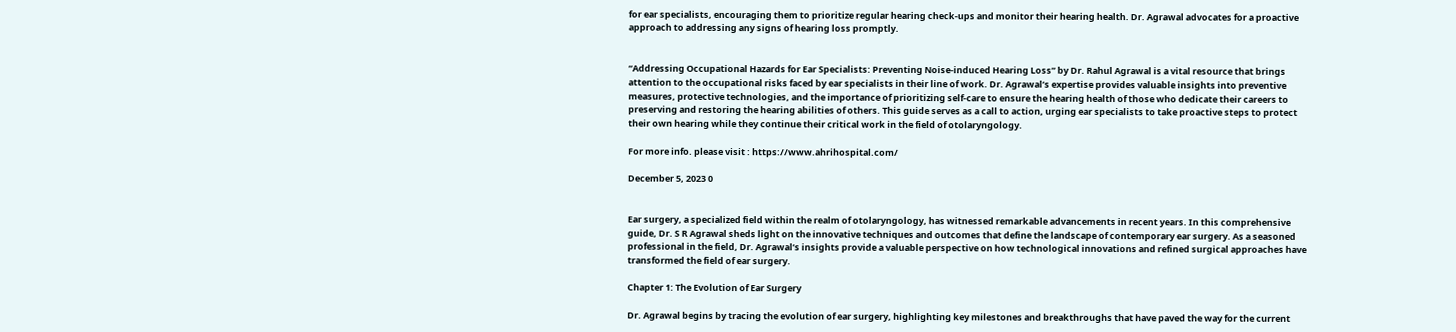for ear specialists, encouraging them to prioritize regular hearing check-ups and monitor their hearing health. Dr. Agrawal advocates for a proactive approach to addressing any signs of hearing loss promptly.


“Addressing Occupational Hazards for Ear Specialists: Preventing Noise-induced Hearing Loss” by Dr. Rahul Agrawal is a vital resource that brings attention to the occupational risks faced by ear specialists in their line of work. Dr. Agrawal’s expertise provides valuable insights into preventive measures, protective technologies, and the importance of prioritizing self-care to ensure the hearing health of those who dedicate their careers to preserving and restoring the hearing abilities of others. This guide serves as a call to action, urging ear specialists to take proactive steps to protect their own hearing while they continue their critical work in the field of otolaryngology.

For more info. please visit : https://www.ahrihospital.com/

December 5, 2023 0


Ear surgery, a specialized field within the realm of otolaryngology, has witnessed remarkable advancements in recent years. In this comprehensive guide, Dr. S R Agrawal sheds light on the innovative techniques and outcomes that define the landscape of contemporary ear surgery. As a seasoned professional in the field, Dr. Agrawal’s insights provide a valuable perspective on how technological innovations and refined surgical approaches have transformed the field of ear surgery.

Chapter 1: The Evolution of Ear Surgery

Dr. Agrawal begins by tracing the evolution of ear surgery, highlighting key milestones and breakthroughs that have paved the way for the current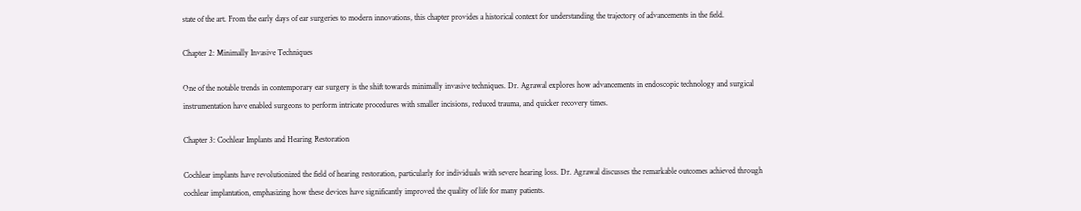state of the art. From the early days of ear surgeries to modern innovations, this chapter provides a historical context for understanding the trajectory of advancements in the field.

Chapter 2: Minimally Invasive Techniques

One of the notable trends in contemporary ear surgery is the shift towards minimally invasive techniques. Dr. Agrawal explores how advancements in endoscopic technology and surgical instrumentation have enabled surgeons to perform intricate procedures with smaller incisions, reduced trauma, and quicker recovery times.

Chapter 3: Cochlear Implants and Hearing Restoration

Cochlear implants have revolutionized the field of hearing restoration, particularly for individuals with severe hearing loss. Dr. Agrawal discusses the remarkable outcomes achieved through cochlear implantation, emphasizing how these devices have significantly improved the quality of life for many patients.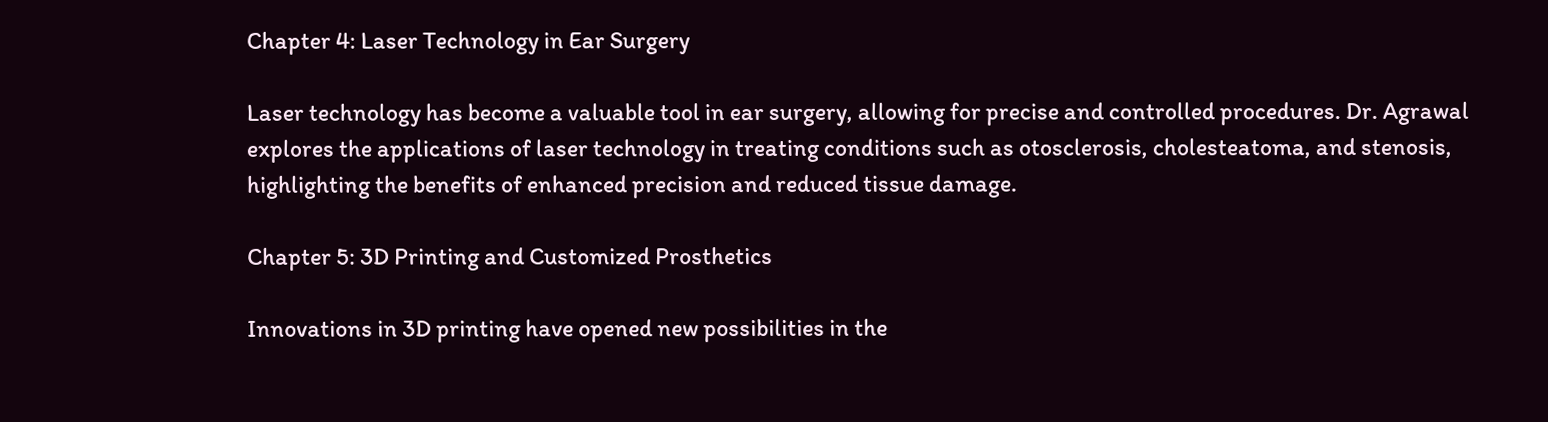Chapter 4: Laser Technology in Ear Surgery

Laser technology has become a valuable tool in ear surgery, allowing for precise and controlled procedures. Dr. Agrawal explores the applications of laser technology in treating conditions such as otosclerosis, cholesteatoma, and stenosis, highlighting the benefits of enhanced precision and reduced tissue damage.

Chapter 5: 3D Printing and Customized Prosthetics

Innovations in 3D printing have opened new possibilities in the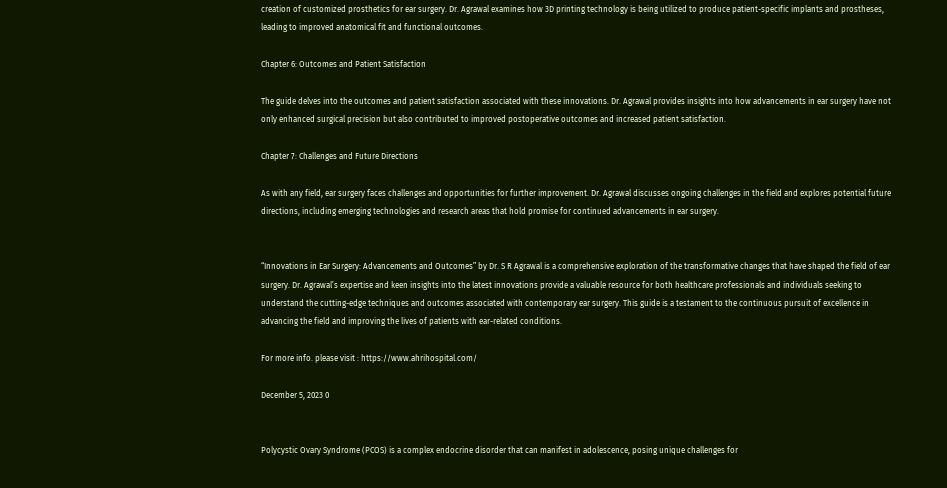creation of customized prosthetics for ear surgery. Dr. Agrawal examines how 3D printing technology is being utilized to produce patient-specific implants and prostheses, leading to improved anatomical fit and functional outcomes.

Chapter 6: Outcomes and Patient Satisfaction

The guide delves into the outcomes and patient satisfaction associated with these innovations. Dr. Agrawal provides insights into how advancements in ear surgery have not only enhanced surgical precision but also contributed to improved postoperative outcomes and increased patient satisfaction.

Chapter 7: Challenges and Future Directions

As with any field, ear surgery faces challenges and opportunities for further improvement. Dr. Agrawal discusses ongoing challenges in the field and explores potential future directions, including emerging technologies and research areas that hold promise for continued advancements in ear surgery.


“Innovations in Ear Surgery: Advancements and Outcomes” by Dr. S R Agrawal is a comprehensive exploration of the transformative changes that have shaped the field of ear surgery. Dr. Agrawal’s expertise and keen insights into the latest innovations provide a valuable resource for both healthcare professionals and individuals seeking to understand the cutting-edge techniques and outcomes associated with contemporary ear surgery. This guide is a testament to the continuous pursuit of excellence in advancing the field and improving the lives of patients with ear-related conditions.

For more info. please visit : https://www.ahrihospital.com/

December 5, 2023 0


Polycystic Ovary Syndrome (PCOS) is a complex endocrine disorder that can manifest in adolescence, posing unique challenges for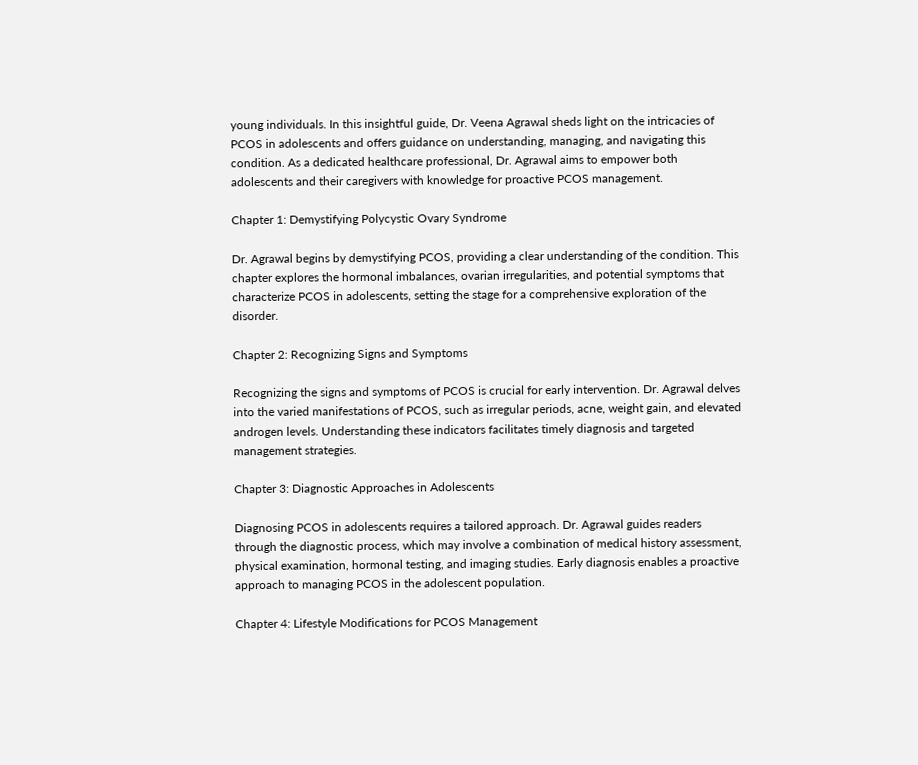young individuals. In this insightful guide, Dr. Veena Agrawal sheds light on the intricacies of PCOS in adolescents and offers guidance on understanding, managing, and navigating this condition. As a dedicated healthcare professional, Dr. Agrawal aims to empower both adolescents and their caregivers with knowledge for proactive PCOS management.

Chapter 1: Demystifying Polycystic Ovary Syndrome

Dr. Agrawal begins by demystifying PCOS, providing a clear understanding of the condition. This chapter explores the hormonal imbalances, ovarian irregularities, and potential symptoms that characterize PCOS in adolescents, setting the stage for a comprehensive exploration of the disorder.

Chapter 2: Recognizing Signs and Symptoms

Recognizing the signs and symptoms of PCOS is crucial for early intervention. Dr. Agrawal delves into the varied manifestations of PCOS, such as irregular periods, acne, weight gain, and elevated androgen levels. Understanding these indicators facilitates timely diagnosis and targeted management strategies.

Chapter 3: Diagnostic Approaches in Adolescents

Diagnosing PCOS in adolescents requires a tailored approach. Dr. Agrawal guides readers through the diagnostic process, which may involve a combination of medical history assessment, physical examination, hormonal testing, and imaging studies. Early diagnosis enables a proactive approach to managing PCOS in the adolescent population.

Chapter 4: Lifestyle Modifications for PCOS Management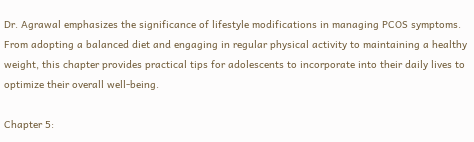Dr. Agrawal emphasizes the significance of lifestyle modifications in managing PCOS symptoms. From adopting a balanced diet and engaging in regular physical activity to maintaining a healthy weight, this chapter provides practical tips for adolescents to incorporate into their daily lives to optimize their overall well-being.

Chapter 5: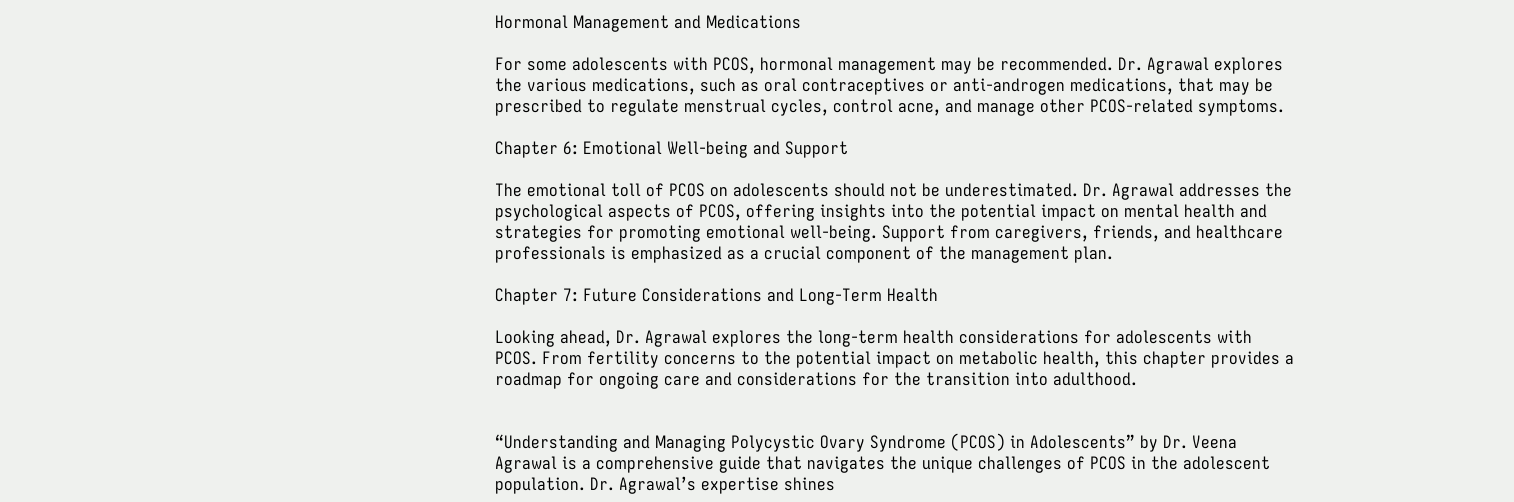Hormonal Management and Medications

For some adolescents with PCOS, hormonal management may be recommended. Dr. Agrawal explores the various medications, such as oral contraceptives or anti-androgen medications, that may be prescribed to regulate menstrual cycles, control acne, and manage other PCOS-related symptoms.

Chapter 6: Emotional Well-being and Support

The emotional toll of PCOS on adolescents should not be underestimated. Dr. Agrawal addresses the psychological aspects of PCOS, offering insights into the potential impact on mental health and strategies for promoting emotional well-being. Support from caregivers, friends, and healthcare professionals is emphasized as a crucial component of the management plan.

Chapter 7: Future Considerations and Long-Term Health

Looking ahead, Dr. Agrawal explores the long-term health considerations for adolescents with PCOS. From fertility concerns to the potential impact on metabolic health, this chapter provides a roadmap for ongoing care and considerations for the transition into adulthood.


“Understanding and Managing Polycystic Ovary Syndrome (PCOS) in Adolescents” by Dr. Veena Agrawal is a comprehensive guide that navigates the unique challenges of PCOS in the adolescent population. Dr. Agrawal’s expertise shines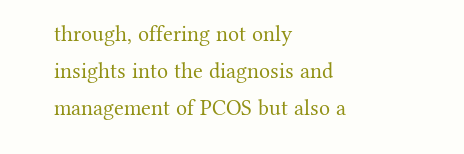through, offering not only insights into the diagnosis and management of PCOS but also a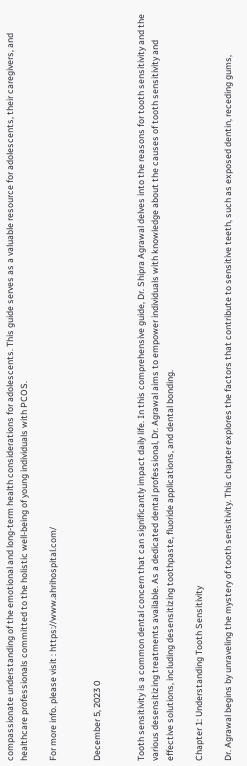compassionate understanding of the emotional and long-term health considerations for adolescents. This guide serves as a valuable resource for adolescents, their caregivers, and healthcare professionals committed to the holistic well-being of young individuals with PCOS.

For more info. please visit : https://www.ahrihospital.com/


December 5, 2023 0


Tooth sensitivity is a common dental concern that can significantly impact daily life. In this comprehensive guide, Dr. Shipra Agrawal delves into the reasons for tooth sensitivity and the various desensitizing treatments available. As a dedicated dental professional, Dr. Agrawal aims to empower individuals with knowledge about the causes of tooth sensitivity and effective solutions, including desensitizing toothpaste, fluoride applications, and dental bonding.

Chapter 1: Understanding Tooth Sensitivity

Dr. Agrawal begins by unraveling the mystery of tooth sensitivity. This chapter explores the factors that contribute to sensitive teeth, such as exposed dentin, receding gums,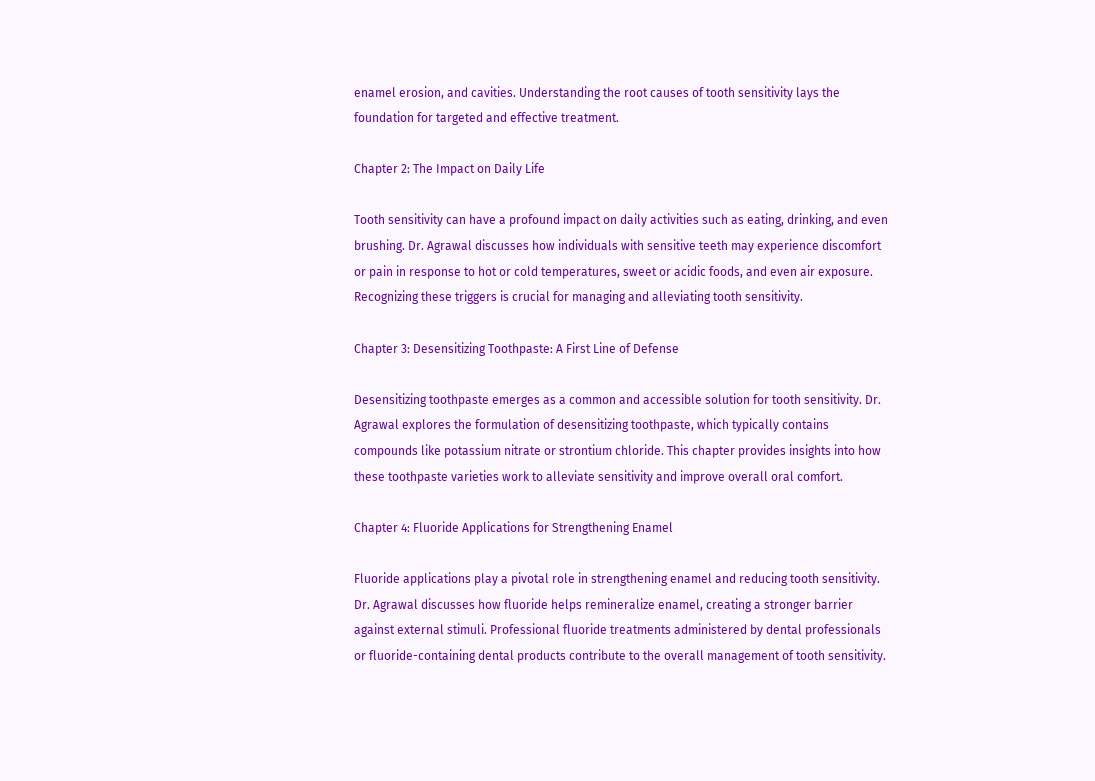enamel erosion, and cavities. Understanding the root causes of tooth sensitivity lays the foundation for targeted and effective treatment.

Chapter 2: The Impact on Daily Life

Tooth sensitivity can have a profound impact on daily activities such as eating, drinking, and even brushing. Dr. Agrawal discusses how individuals with sensitive teeth may experience discomfort or pain in response to hot or cold temperatures, sweet or acidic foods, and even air exposure. Recognizing these triggers is crucial for managing and alleviating tooth sensitivity.

Chapter 3: Desensitizing Toothpaste: A First Line of Defense

Desensitizing toothpaste emerges as a common and accessible solution for tooth sensitivity. Dr. Agrawal explores the formulation of desensitizing toothpaste, which typically contains compounds like potassium nitrate or strontium chloride. This chapter provides insights into how these toothpaste varieties work to alleviate sensitivity and improve overall oral comfort.

Chapter 4: Fluoride Applications for Strengthening Enamel

Fluoride applications play a pivotal role in strengthening enamel and reducing tooth sensitivity. Dr. Agrawal discusses how fluoride helps remineralize enamel, creating a stronger barrier against external stimuli. Professional fluoride treatments administered by dental professionals or fluoride-containing dental products contribute to the overall management of tooth sensitivity.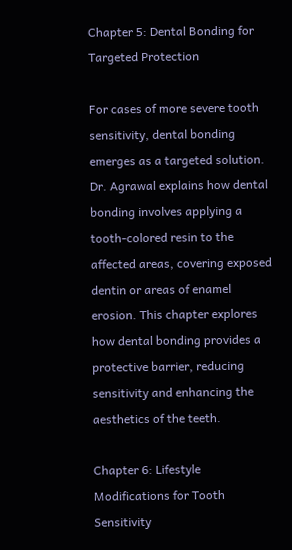Chapter 5: Dental Bonding for Targeted Protection

For cases of more severe tooth sensitivity, dental bonding emerges as a targeted solution. Dr. Agrawal explains how dental bonding involves applying a tooth-colored resin to the affected areas, covering exposed dentin or areas of enamel erosion. This chapter explores how dental bonding provides a protective barrier, reducing sensitivity and enhancing the aesthetics of the teeth.

Chapter 6: Lifestyle Modifications for Tooth Sensitivity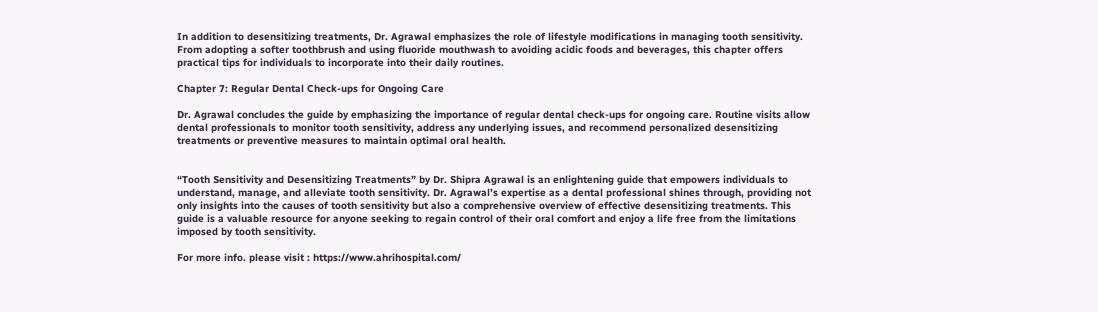In addition to desensitizing treatments, Dr. Agrawal emphasizes the role of lifestyle modifications in managing tooth sensitivity. From adopting a softer toothbrush and using fluoride mouthwash to avoiding acidic foods and beverages, this chapter offers practical tips for individuals to incorporate into their daily routines.

Chapter 7: Regular Dental Check-ups for Ongoing Care

Dr. Agrawal concludes the guide by emphasizing the importance of regular dental check-ups for ongoing care. Routine visits allow dental professionals to monitor tooth sensitivity, address any underlying issues, and recommend personalized desensitizing treatments or preventive measures to maintain optimal oral health.


“Tooth Sensitivity and Desensitizing Treatments” by Dr. Shipra Agrawal is an enlightening guide that empowers individuals to understand, manage, and alleviate tooth sensitivity. Dr. Agrawal’s expertise as a dental professional shines through, providing not only insights into the causes of tooth sensitivity but also a comprehensive overview of effective desensitizing treatments. This guide is a valuable resource for anyone seeking to regain control of their oral comfort and enjoy a life free from the limitations imposed by tooth sensitivity.

For more info. please visit : https://www.ahrihospital.com/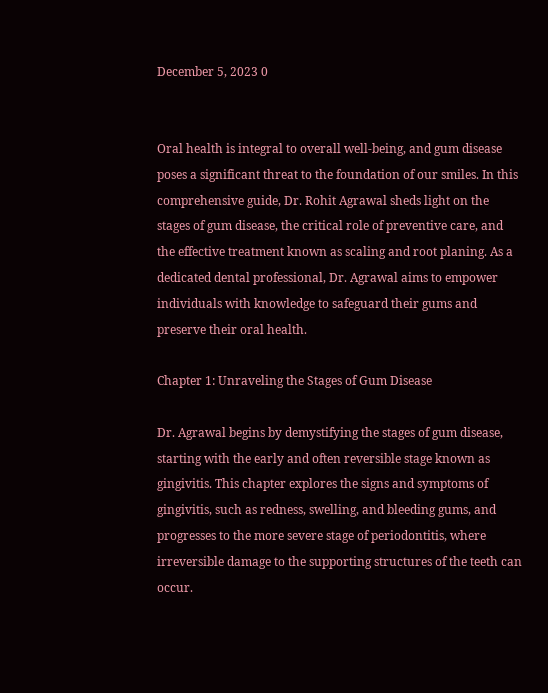December 5, 2023 0


Oral health is integral to overall well-being, and gum disease poses a significant threat to the foundation of our smiles. In this comprehensive guide, Dr. Rohit Agrawal sheds light on the stages of gum disease, the critical role of preventive care, and the effective treatment known as scaling and root planing. As a dedicated dental professional, Dr. Agrawal aims to empower individuals with knowledge to safeguard their gums and preserve their oral health.

Chapter 1: Unraveling the Stages of Gum Disease

Dr. Agrawal begins by demystifying the stages of gum disease, starting with the early and often reversible stage known as gingivitis. This chapter explores the signs and symptoms of gingivitis, such as redness, swelling, and bleeding gums, and progresses to the more severe stage of periodontitis, where irreversible damage to the supporting structures of the teeth can occur.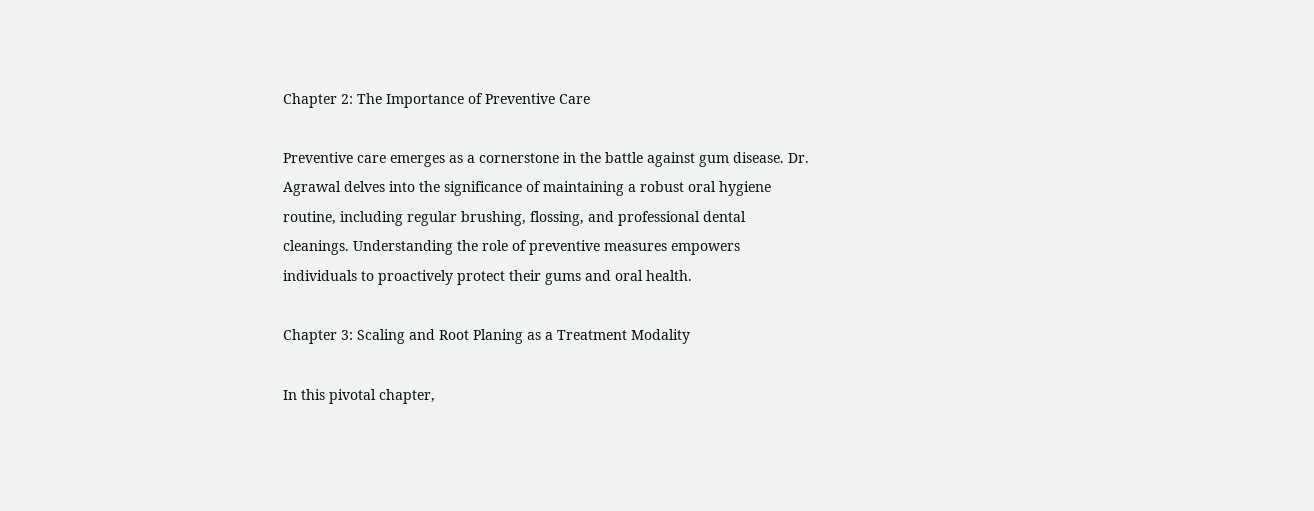Chapter 2: The Importance of Preventive Care

Preventive care emerges as a cornerstone in the battle against gum disease. Dr. Agrawal delves into the significance of maintaining a robust oral hygiene routine, including regular brushing, flossing, and professional dental cleanings. Understanding the role of preventive measures empowers individuals to proactively protect their gums and oral health.

Chapter 3: Scaling and Root Planing as a Treatment Modality

In this pivotal chapter,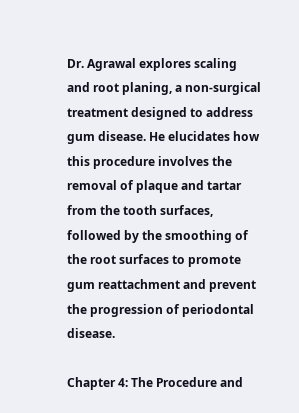Dr. Agrawal explores scaling and root planing, a non-surgical treatment designed to address gum disease. He elucidates how this procedure involves the removal of plaque and tartar from the tooth surfaces, followed by the smoothing of the root surfaces to promote gum reattachment and prevent the progression of periodontal disease.

Chapter 4: The Procedure and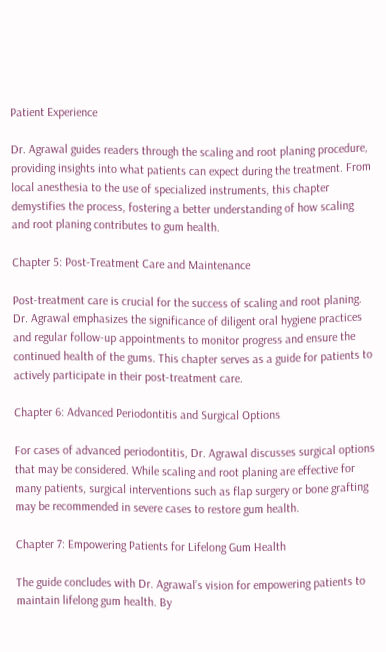Patient Experience

Dr. Agrawal guides readers through the scaling and root planing procedure, providing insights into what patients can expect during the treatment. From local anesthesia to the use of specialized instruments, this chapter demystifies the process, fostering a better understanding of how scaling and root planing contributes to gum health.

Chapter 5: Post-Treatment Care and Maintenance

Post-treatment care is crucial for the success of scaling and root planing. Dr. Agrawal emphasizes the significance of diligent oral hygiene practices and regular follow-up appointments to monitor progress and ensure the continued health of the gums. This chapter serves as a guide for patients to actively participate in their post-treatment care.

Chapter 6: Advanced Periodontitis and Surgical Options

For cases of advanced periodontitis, Dr. Agrawal discusses surgical options that may be considered. While scaling and root planing are effective for many patients, surgical interventions such as flap surgery or bone grafting may be recommended in severe cases to restore gum health.

Chapter 7: Empowering Patients for Lifelong Gum Health

The guide concludes with Dr. Agrawal’s vision for empowering patients to maintain lifelong gum health. By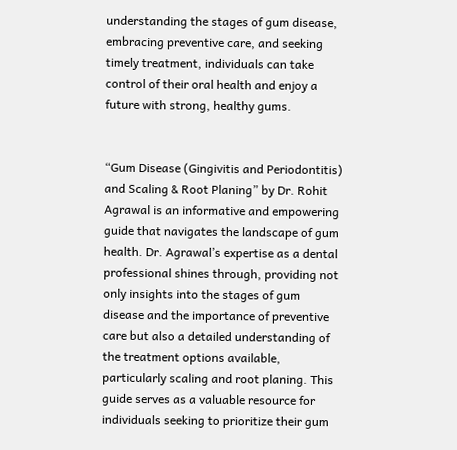understanding the stages of gum disease, embracing preventive care, and seeking timely treatment, individuals can take control of their oral health and enjoy a future with strong, healthy gums.


“Gum Disease (Gingivitis and Periodontitis) and Scaling & Root Planing” by Dr. Rohit Agrawal is an informative and empowering guide that navigates the landscape of gum health. Dr. Agrawal’s expertise as a dental professional shines through, providing not only insights into the stages of gum disease and the importance of preventive care but also a detailed understanding of the treatment options available, particularly scaling and root planing. This guide serves as a valuable resource for individuals seeking to prioritize their gum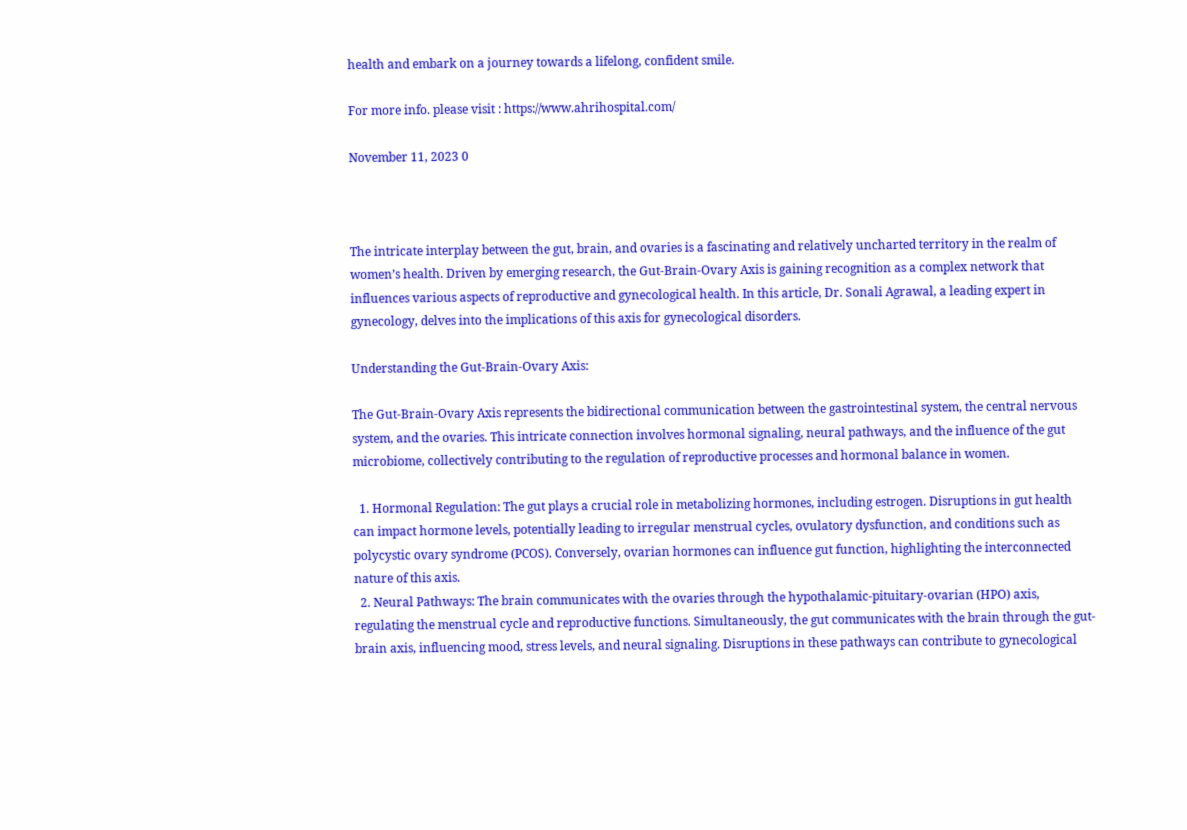health and embark on a journey towards a lifelong, confident smile.

For more info. please visit : https://www.ahrihospital.com/

November 11, 2023 0



The intricate interplay between the gut, brain, and ovaries is a fascinating and relatively uncharted territory in the realm of women’s health. Driven by emerging research, the Gut-Brain-Ovary Axis is gaining recognition as a complex network that influences various aspects of reproductive and gynecological health. In this article, Dr. Sonali Agrawal, a leading expert in gynecology, delves into the implications of this axis for gynecological disorders.

Understanding the Gut-Brain-Ovary Axis:

The Gut-Brain-Ovary Axis represents the bidirectional communication between the gastrointestinal system, the central nervous system, and the ovaries. This intricate connection involves hormonal signaling, neural pathways, and the influence of the gut microbiome, collectively contributing to the regulation of reproductive processes and hormonal balance in women.

  1. Hormonal Regulation: The gut plays a crucial role in metabolizing hormones, including estrogen. Disruptions in gut health can impact hormone levels, potentially leading to irregular menstrual cycles, ovulatory dysfunction, and conditions such as polycystic ovary syndrome (PCOS). Conversely, ovarian hormones can influence gut function, highlighting the interconnected nature of this axis.
  2. Neural Pathways: The brain communicates with the ovaries through the hypothalamic-pituitary-ovarian (HPO) axis, regulating the menstrual cycle and reproductive functions. Simultaneously, the gut communicates with the brain through the gut-brain axis, influencing mood, stress levels, and neural signaling. Disruptions in these pathways can contribute to gynecological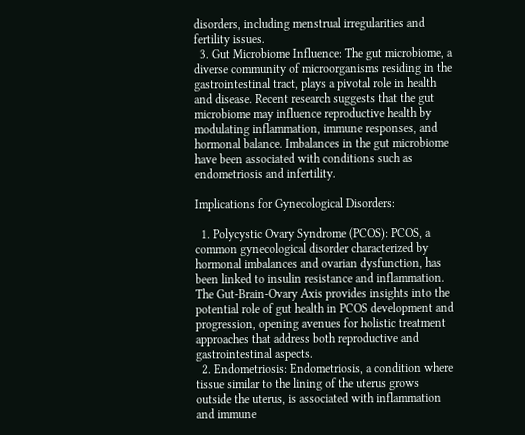disorders, including menstrual irregularities and fertility issues.
  3. Gut Microbiome Influence: The gut microbiome, a diverse community of microorganisms residing in the gastrointestinal tract, plays a pivotal role in health and disease. Recent research suggests that the gut microbiome may influence reproductive health by modulating inflammation, immune responses, and hormonal balance. Imbalances in the gut microbiome have been associated with conditions such as endometriosis and infertility.

Implications for Gynecological Disorders:

  1. Polycystic Ovary Syndrome (PCOS): PCOS, a common gynecological disorder characterized by hormonal imbalances and ovarian dysfunction, has been linked to insulin resistance and inflammation. The Gut-Brain-Ovary Axis provides insights into the potential role of gut health in PCOS development and progression, opening avenues for holistic treatment approaches that address both reproductive and gastrointestinal aspects.
  2. Endometriosis: Endometriosis, a condition where tissue similar to the lining of the uterus grows outside the uterus, is associated with inflammation and immune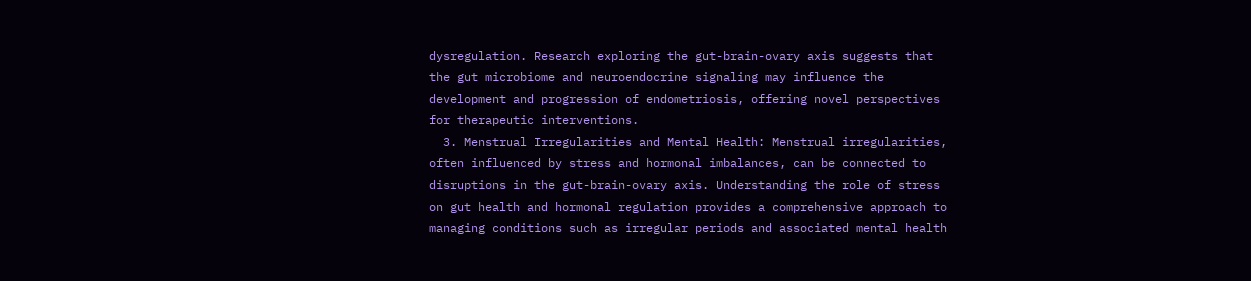dysregulation. Research exploring the gut-brain-ovary axis suggests that the gut microbiome and neuroendocrine signaling may influence the development and progression of endometriosis, offering novel perspectives for therapeutic interventions.
  3. Menstrual Irregularities and Mental Health: Menstrual irregularities, often influenced by stress and hormonal imbalances, can be connected to disruptions in the gut-brain-ovary axis. Understanding the role of stress on gut health and hormonal regulation provides a comprehensive approach to managing conditions such as irregular periods and associated mental health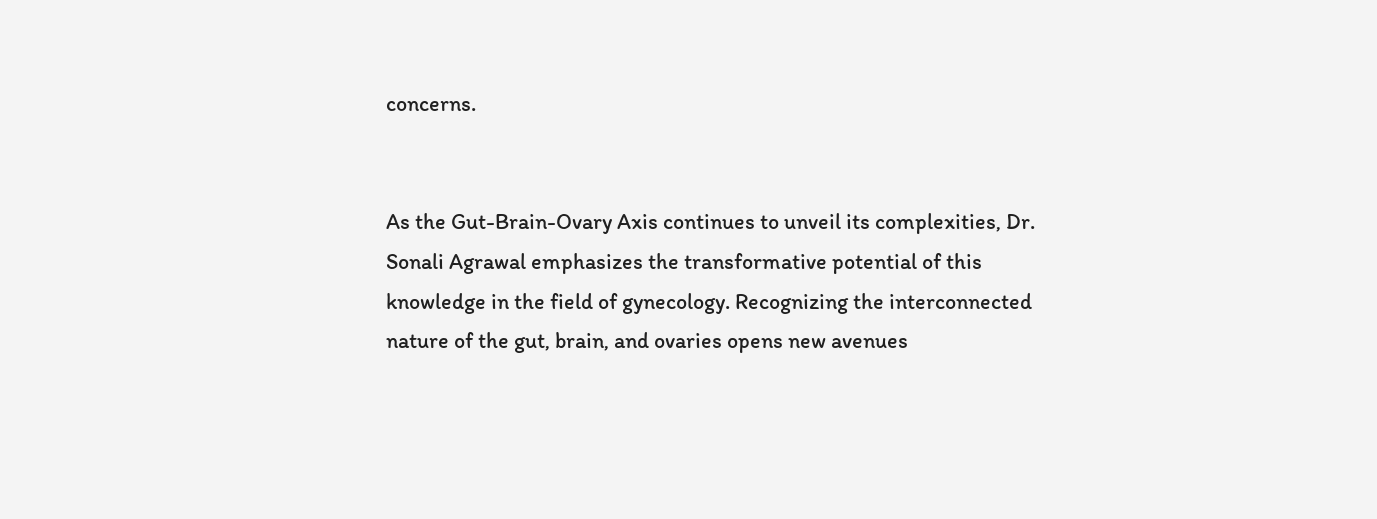concerns.


As the Gut-Brain-Ovary Axis continues to unveil its complexities, Dr. Sonali Agrawal emphasizes the transformative potential of this knowledge in the field of gynecology. Recognizing the interconnected nature of the gut, brain, and ovaries opens new avenues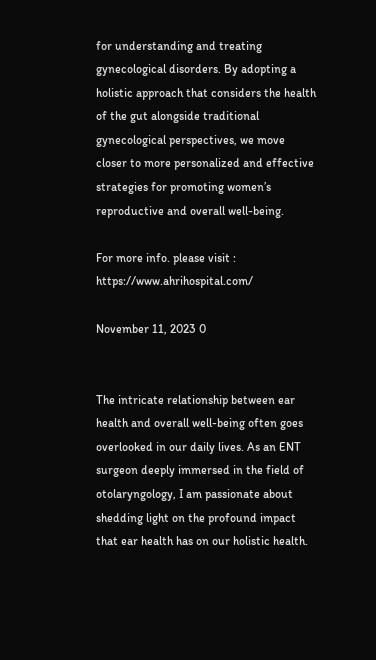for understanding and treating gynecological disorders. By adopting a holistic approach that considers the health of the gut alongside traditional gynecological perspectives, we move closer to more personalized and effective strategies for promoting women’s reproductive and overall well-being.

For more info. please visit : https://www.ahrihospital.com/

November 11, 2023 0


The intricate relationship between ear health and overall well-being often goes overlooked in our daily lives. As an ENT surgeon deeply immersed in the field of otolaryngology, I am passionate about shedding light on the profound impact that ear health has on our holistic health.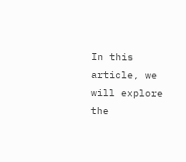In this article, we will explore the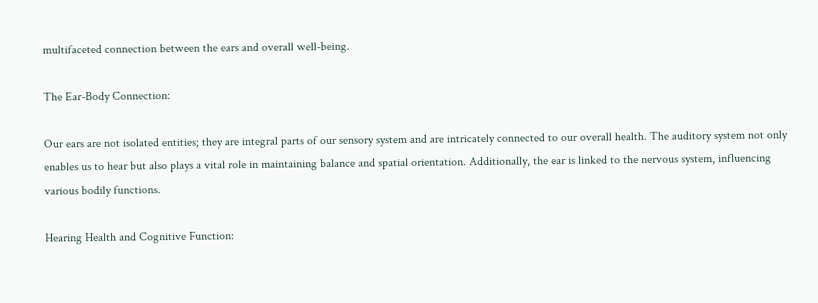multifaceted connection between the ears and overall well-being.

The Ear-Body Connection:

Our ears are not isolated entities; they are integral parts of our sensory system and are intricately connected to our overall health. The auditory system not only enables us to hear but also plays a vital role in maintaining balance and spatial orientation. Additionally, the ear is linked to the nervous system, influencing various bodily functions.

Hearing Health and Cognitive Function: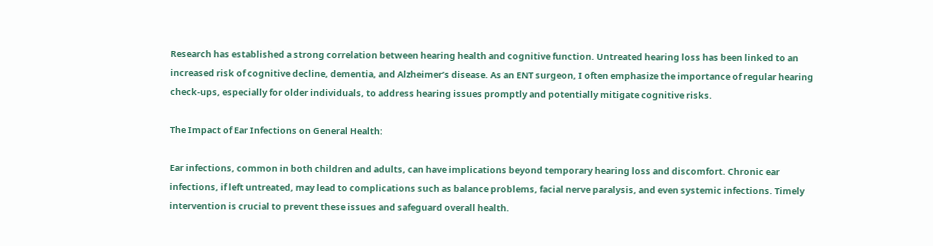Research has established a strong correlation between hearing health and cognitive function. Untreated hearing loss has been linked to an increased risk of cognitive decline, dementia, and Alzheimer’s disease. As an ENT surgeon, I often emphasize the importance of regular hearing check-ups, especially for older individuals, to address hearing issues promptly and potentially mitigate cognitive risks.

The Impact of Ear Infections on General Health:

Ear infections, common in both children and adults, can have implications beyond temporary hearing loss and discomfort. Chronic ear infections, if left untreated, may lead to complications such as balance problems, facial nerve paralysis, and even systemic infections. Timely intervention is crucial to prevent these issues and safeguard overall health.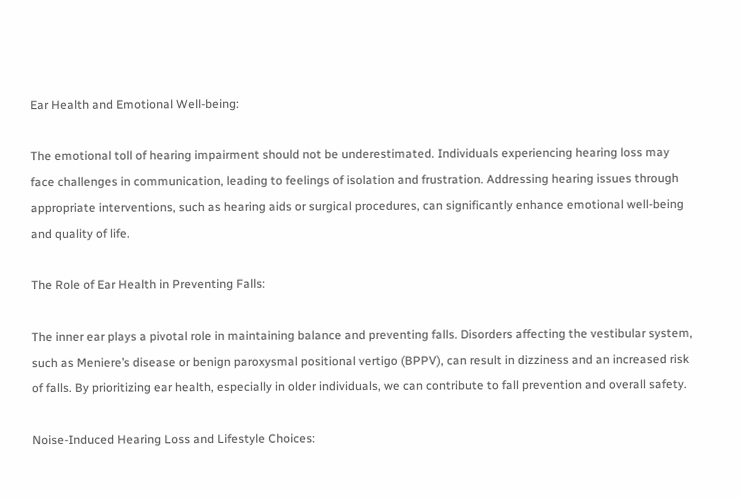Ear Health and Emotional Well-being:

The emotional toll of hearing impairment should not be underestimated. Individuals experiencing hearing loss may face challenges in communication, leading to feelings of isolation and frustration. Addressing hearing issues through appropriate interventions, such as hearing aids or surgical procedures, can significantly enhance emotional well-being and quality of life.

The Role of Ear Health in Preventing Falls:

The inner ear plays a pivotal role in maintaining balance and preventing falls. Disorders affecting the vestibular system, such as Meniere’s disease or benign paroxysmal positional vertigo (BPPV), can result in dizziness and an increased risk of falls. By prioritizing ear health, especially in older individuals, we can contribute to fall prevention and overall safety.

Noise-Induced Hearing Loss and Lifestyle Choices: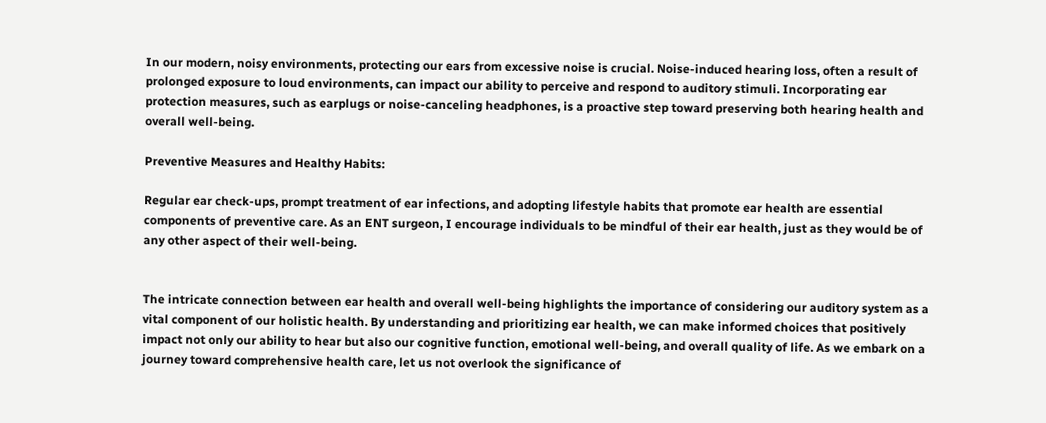In our modern, noisy environments, protecting our ears from excessive noise is crucial. Noise-induced hearing loss, often a result of prolonged exposure to loud environments, can impact our ability to perceive and respond to auditory stimuli. Incorporating ear protection measures, such as earplugs or noise-canceling headphones, is a proactive step toward preserving both hearing health and overall well-being.

Preventive Measures and Healthy Habits:

Regular ear check-ups, prompt treatment of ear infections, and adopting lifestyle habits that promote ear health are essential components of preventive care. As an ENT surgeon, I encourage individuals to be mindful of their ear health, just as they would be of any other aspect of their well-being.


The intricate connection between ear health and overall well-being highlights the importance of considering our auditory system as a vital component of our holistic health. By understanding and prioritizing ear health, we can make informed choices that positively impact not only our ability to hear but also our cognitive function, emotional well-being, and overall quality of life. As we embark on a journey toward comprehensive health care, let us not overlook the significance of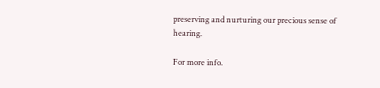preserving and nurturing our precious sense of hearing.

For more info.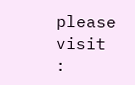please visit :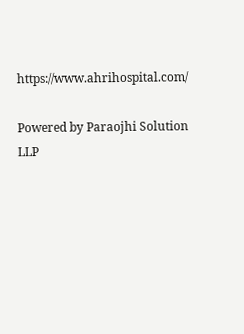https://www.ahrihospital.com/

Powered by Paraojhi Solution LLP